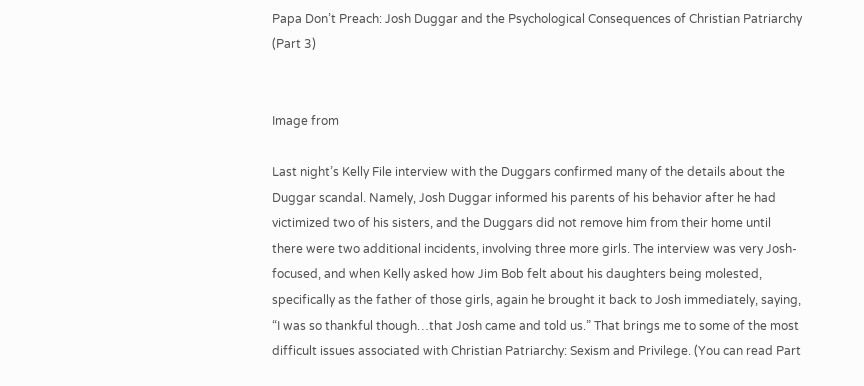Papa Don’t Preach: Josh Duggar and the Psychological Consequences of Christian Patriarchy (Part 3)


Image from

Last night’s Kelly File interview with the Duggars confirmed many of the details about the Duggar scandal. Namely, Josh Duggar informed his parents of his behavior after he had victimized two of his sisters, and the Duggars did not remove him from their home until there were two additional incidents, involving three more girls. The interview was very Josh-focused, and when Kelly asked how Jim Bob felt about his daughters being molested, specifically as the father of those girls, again he brought it back to Josh immediately, saying, “I was so thankful though…that Josh came and told us.” That brings me to some of the most difficult issues associated with Christian Patriarchy: Sexism and Privilege. (You can read Part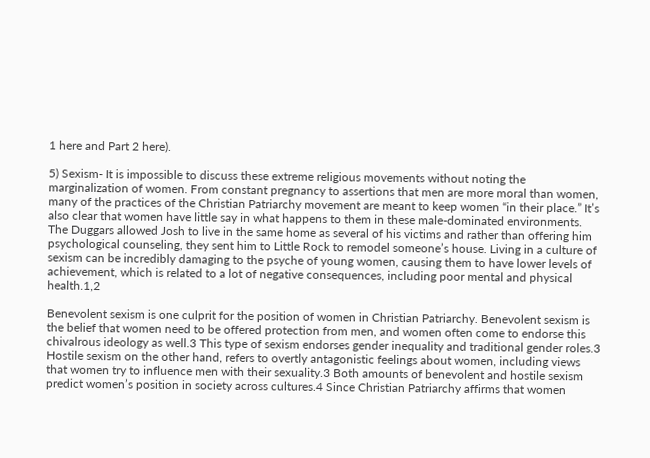1 here and Part 2 here).

5) Sexism- It is impossible to discuss these extreme religious movements without noting the marginalization of women. From constant pregnancy to assertions that men are more moral than women, many of the practices of the Christian Patriarchy movement are meant to keep women “in their place.” It’s also clear that women have little say in what happens to them in these male-dominated environments. The Duggars allowed Josh to live in the same home as several of his victims and rather than offering him psychological counseling, they sent him to Little Rock to remodel someone’s house. Living in a culture of sexism can be incredibly damaging to the psyche of young women, causing them to have lower levels of achievement, which is related to a lot of negative consequences, including poor mental and physical health.1,2

Benevolent sexism is one culprit for the position of women in Christian Patriarchy. Benevolent sexism is the belief that women need to be offered protection from men, and women often come to endorse this chivalrous ideology as well.3 This type of sexism endorses gender inequality and traditional gender roles.3 Hostile sexism on the other hand, refers to overtly antagonistic feelings about women, including views that women try to influence men with their sexuality.3 Both amounts of benevolent and hostile sexism predict women’s position in society across cultures.4 Since Christian Patriarchy affirms that women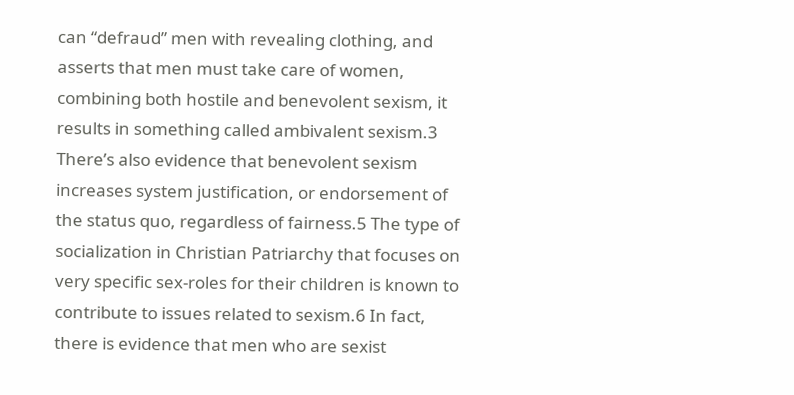can “defraud” men with revealing clothing, and asserts that men must take care of women, combining both hostile and benevolent sexism, it results in something called ambivalent sexism.3 There’s also evidence that benevolent sexism increases system justification, or endorsement of the status quo, regardless of fairness.5 The type of socialization in Christian Patriarchy that focuses on very specific sex-roles for their children is known to contribute to issues related to sexism.6 In fact, there is evidence that men who are sexist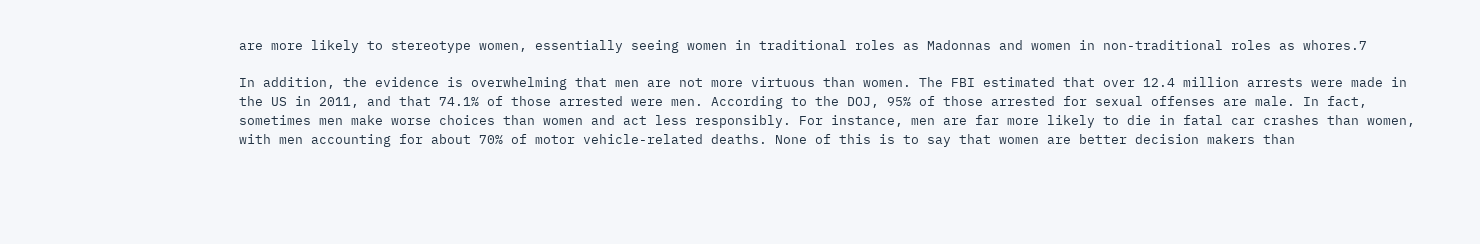are more likely to stereotype women, essentially seeing women in traditional roles as Madonnas and women in non-traditional roles as whores.7

In addition, the evidence is overwhelming that men are not more virtuous than women. The FBI estimated that over 12.4 million arrests were made in the US in 2011, and that 74.1% of those arrested were men. According to the DOJ, 95% of those arrested for sexual offenses are male. In fact, sometimes men make worse choices than women and act less responsibly. For instance, men are far more likely to die in fatal car crashes than women, with men accounting for about 70% of motor vehicle-related deaths. None of this is to say that women are better decision makers than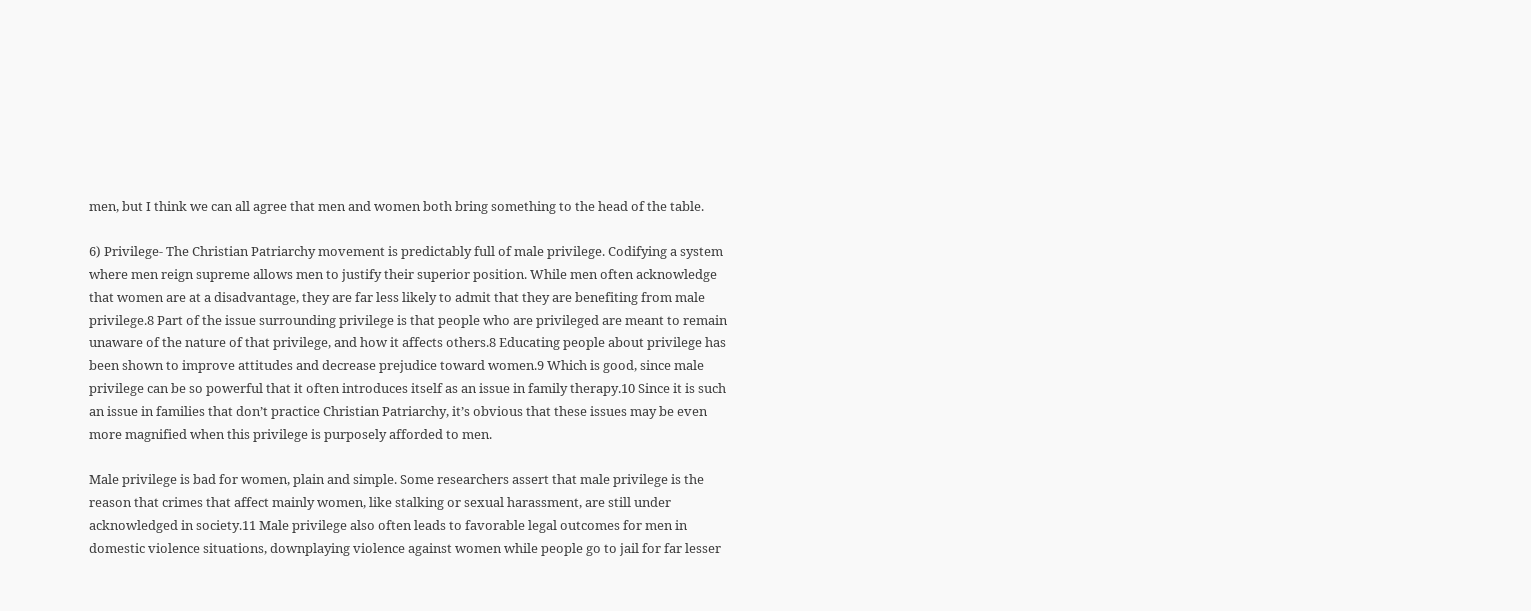men, but I think we can all agree that men and women both bring something to the head of the table.

6) Privilege- The Christian Patriarchy movement is predictably full of male privilege. Codifying a system where men reign supreme allows men to justify their superior position. While men often acknowledge that women are at a disadvantage, they are far less likely to admit that they are benefiting from male privilege.8 Part of the issue surrounding privilege is that people who are privileged are meant to remain unaware of the nature of that privilege, and how it affects others.8 Educating people about privilege has been shown to improve attitudes and decrease prejudice toward women.9 Which is good, since male privilege can be so powerful that it often introduces itself as an issue in family therapy.10 Since it is such an issue in families that don’t practice Christian Patriarchy, it’s obvious that these issues may be even more magnified when this privilege is purposely afforded to men.

Male privilege is bad for women, plain and simple. Some researchers assert that male privilege is the reason that crimes that affect mainly women, like stalking or sexual harassment, are still under acknowledged in society.11 Male privilege also often leads to favorable legal outcomes for men in domestic violence situations, downplaying violence against women while people go to jail for far lesser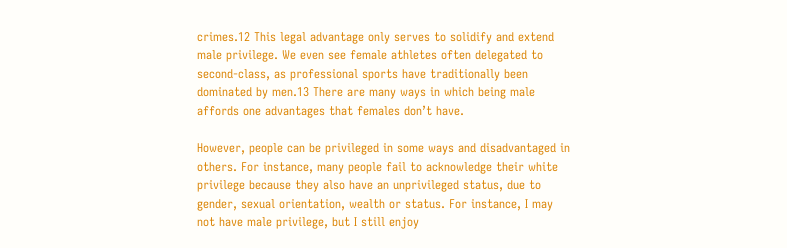crimes.12 This legal advantage only serves to solidify and extend male privilege. We even see female athletes often delegated to second-class, as professional sports have traditionally been dominated by men.13 There are many ways in which being male affords one advantages that females don’t have.

However, people can be privileged in some ways and disadvantaged in others. For instance, many people fail to acknowledge their white privilege because they also have an unprivileged status, due to gender, sexual orientation, wealth or status. For instance, I may not have male privilege, but I still enjoy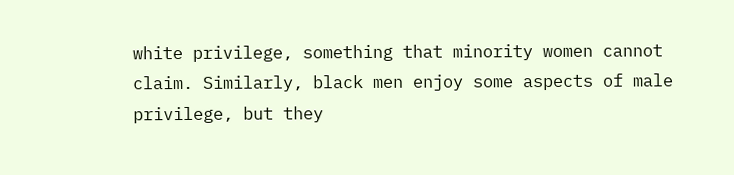white privilege, something that minority women cannot claim. Similarly, black men enjoy some aspects of male privilege, but they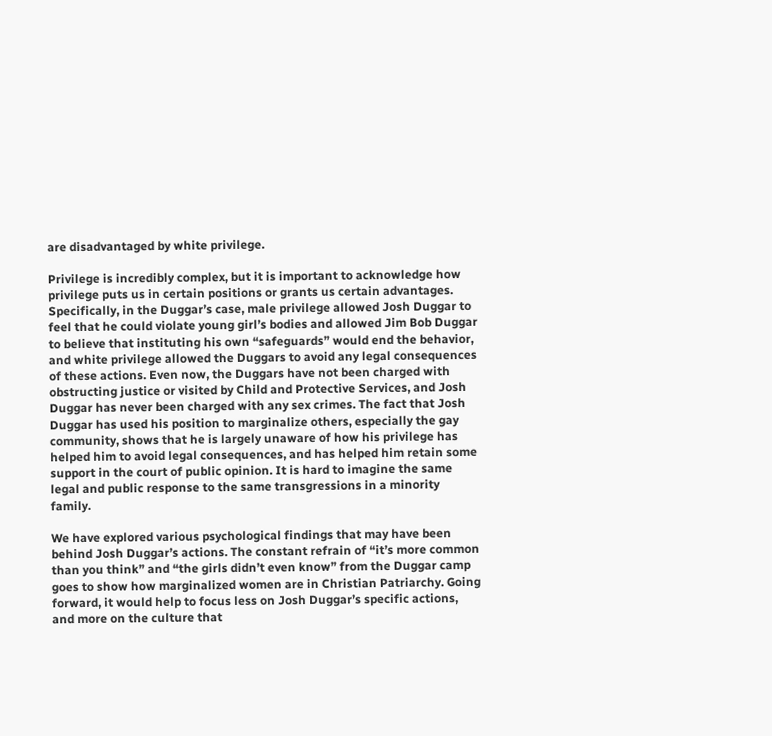are disadvantaged by white privilege.

Privilege is incredibly complex, but it is important to acknowledge how privilege puts us in certain positions or grants us certain advantages. Specifically, in the Duggar’s case, male privilege allowed Josh Duggar to feel that he could violate young girl’s bodies and allowed Jim Bob Duggar to believe that instituting his own “safeguards” would end the behavior, and white privilege allowed the Duggars to avoid any legal consequences of these actions. Even now, the Duggars have not been charged with obstructing justice or visited by Child and Protective Services, and Josh Duggar has never been charged with any sex crimes. The fact that Josh Duggar has used his position to marginalize others, especially the gay community, shows that he is largely unaware of how his privilege has helped him to avoid legal consequences, and has helped him retain some support in the court of public opinion. It is hard to imagine the same legal and public response to the same transgressions in a minority family.

We have explored various psychological findings that may have been behind Josh Duggar’s actions. The constant refrain of “it’s more common than you think” and “the girls didn’t even know” from the Duggar camp goes to show how marginalized women are in Christian Patriarchy. Going forward, it would help to focus less on Josh Duggar’s specific actions, and more on the culture that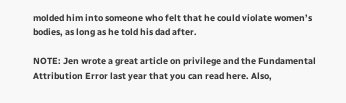molded him into someone who felt that he could violate women’s bodies, as long as he told his dad after.

NOTE: Jen wrote a great article on privilege and the Fundamental Attribution Error last year that you can read here. Also,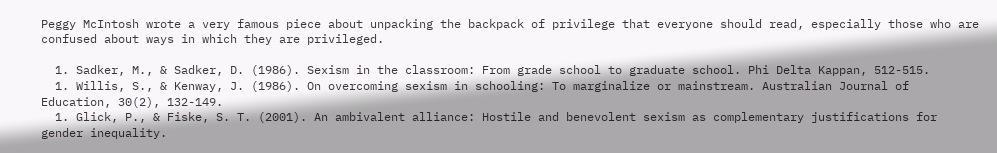Peggy McIntosh wrote a very famous piece about unpacking the backpack of privilege that everyone should read, especially those who are confused about ways in which they are privileged.

  1. Sadker, M., & Sadker, D. (1986). Sexism in the classroom: From grade school to graduate school. Phi Delta Kappan, 512-515.
  1. Willis, S., & Kenway, J. (1986). On overcoming sexism in schooling: To marginalize or mainstream. Australian Journal of Education, 30(2), 132-149.
  1. Glick, P., & Fiske, S. T. (2001). An ambivalent alliance: Hostile and benevolent sexism as complementary justifications for gender inequality.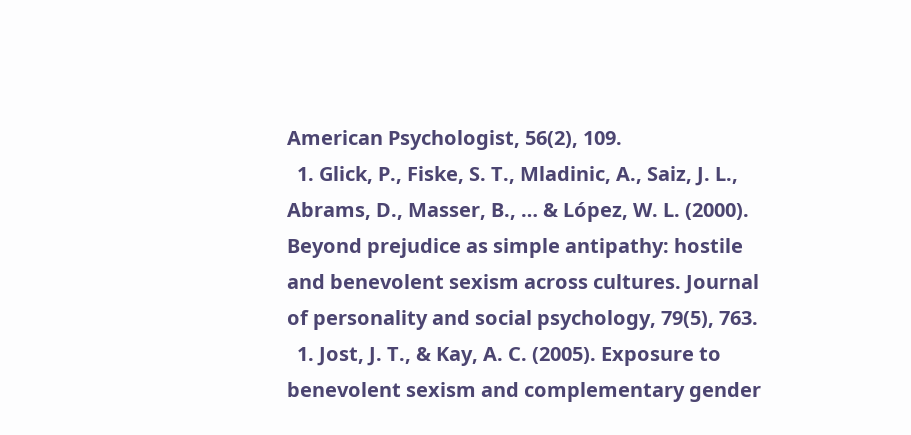American Psychologist, 56(2), 109.
  1. Glick, P., Fiske, S. T., Mladinic, A., Saiz, J. L., Abrams, D., Masser, B., … & López, W. L. (2000). Beyond prejudice as simple antipathy: hostile and benevolent sexism across cultures. Journal of personality and social psychology, 79(5), 763.
  1. Jost, J. T., & Kay, A. C. (2005). Exposure to benevolent sexism and complementary gender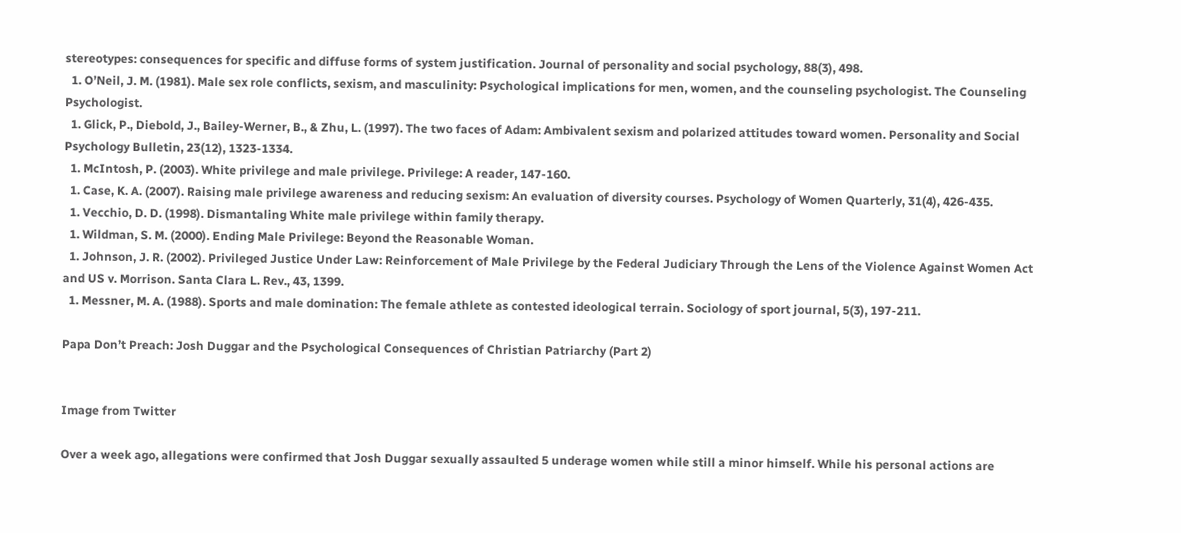stereotypes: consequences for specific and diffuse forms of system justification. Journal of personality and social psychology, 88(3), 498.
  1. O’Neil, J. M. (1981). Male sex role conflicts, sexism, and masculinity: Psychological implications for men, women, and the counseling psychologist. The Counseling Psychologist.
  1. Glick, P., Diebold, J., Bailey-Werner, B., & Zhu, L. (1997). The two faces of Adam: Ambivalent sexism and polarized attitudes toward women. Personality and Social Psychology Bulletin, 23(12), 1323-1334.
  1. McIntosh, P. (2003). White privilege and male privilege. Privilege: A reader, 147-160.
  1. Case, K. A. (2007). Raising male privilege awareness and reducing sexism: An evaluation of diversity courses. Psychology of Women Quarterly, 31(4), 426-435.
  1. Vecchio, D. D. (1998). Dismantaling White male privilege within family therapy.
  1. Wildman, S. M. (2000). Ending Male Privilege: Beyond the Reasonable Woman.
  1. Johnson, J. R. (2002). Privileged Justice Under Law: Reinforcement of Male Privilege by the Federal Judiciary Through the Lens of the Violence Against Women Act and US v. Morrison. Santa Clara L. Rev., 43, 1399.
  1. Messner, M. A. (1988). Sports and male domination: The female athlete as contested ideological terrain. Sociology of sport journal, 5(3), 197-211.

Papa Don’t Preach: Josh Duggar and the Psychological Consequences of Christian Patriarchy (Part 2)


Image from Twitter

Over a week ago, allegations were confirmed that Josh Duggar sexually assaulted 5 underage women while still a minor himself. While his personal actions are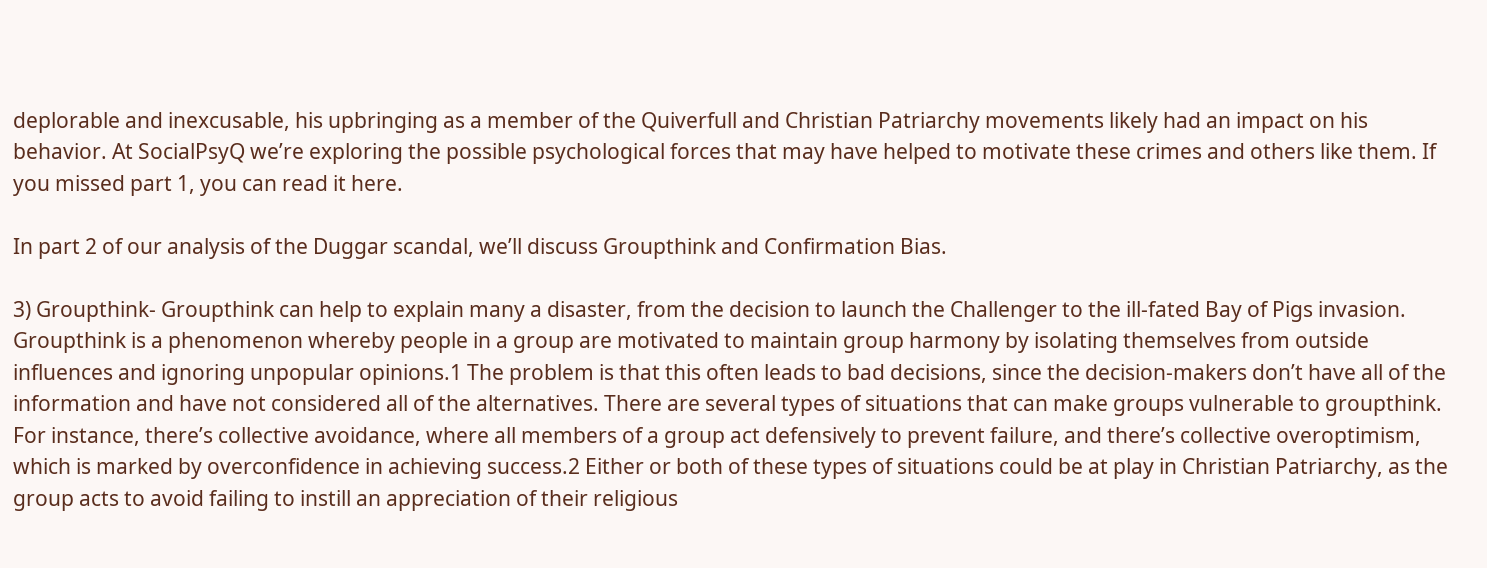deplorable and inexcusable, his upbringing as a member of the Quiverfull and Christian Patriarchy movements likely had an impact on his behavior. At SocialPsyQ we’re exploring the possible psychological forces that may have helped to motivate these crimes and others like them. If you missed part 1, you can read it here.

In part 2 of our analysis of the Duggar scandal, we’ll discuss Groupthink and Confirmation Bias.

3) Groupthink- Groupthink can help to explain many a disaster, from the decision to launch the Challenger to the ill-fated Bay of Pigs invasion. Groupthink is a phenomenon whereby people in a group are motivated to maintain group harmony by isolating themselves from outside influences and ignoring unpopular opinions.1 The problem is that this often leads to bad decisions, since the decision-makers don’t have all of the information and have not considered all of the alternatives. There are several types of situations that can make groups vulnerable to groupthink. For instance, there’s collective avoidance, where all members of a group act defensively to prevent failure, and there’s collective overoptimism, which is marked by overconfidence in achieving success.2 Either or both of these types of situations could be at play in Christian Patriarchy, as the group acts to avoid failing to instill an appreciation of their religious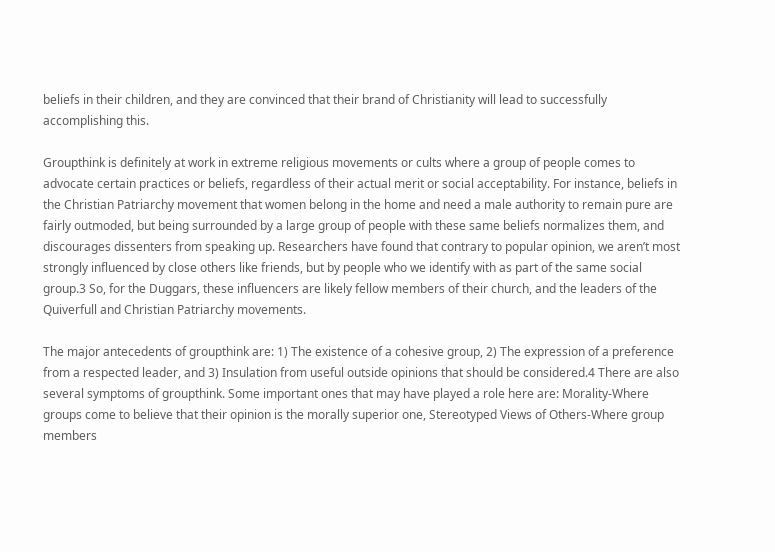beliefs in their children, and they are convinced that their brand of Christianity will lead to successfully accomplishing this.

Groupthink is definitely at work in extreme religious movements or cults where a group of people comes to advocate certain practices or beliefs, regardless of their actual merit or social acceptability. For instance, beliefs in the Christian Patriarchy movement that women belong in the home and need a male authority to remain pure are fairly outmoded, but being surrounded by a large group of people with these same beliefs normalizes them, and discourages dissenters from speaking up. Researchers have found that contrary to popular opinion, we aren’t most strongly influenced by close others like friends, but by people who we identify with as part of the same social group.3 So, for the Duggars, these influencers are likely fellow members of their church, and the leaders of the Quiverfull and Christian Patriarchy movements.

The major antecedents of groupthink are: 1) The existence of a cohesive group, 2) The expression of a preference from a respected leader, and 3) Insulation from useful outside opinions that should be considered.4 There are also several symptoms of groupthink. Some important ones that may have played a role here are: Morality-Where groups come to believe that their opinion is the morally superior one, Stereotyped Views of Others-Where group members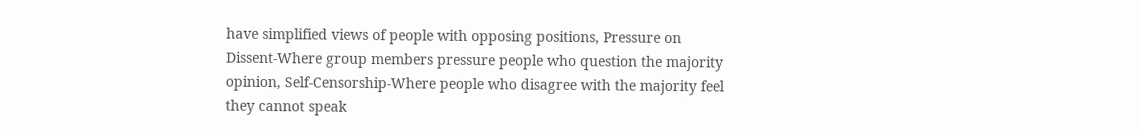have simplified views of people with opposing positions, Pressure on Dissent-Where group members pressure people who question the majority opinion, Self-Censorship-Where people who disagree with the majority feel they cannot speak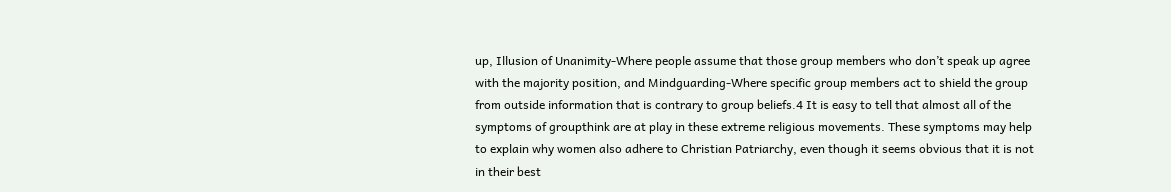up, Illusion of Unanimity-Where people assume that those group members who don’t speak up agree with the majority position, and Mindguarding-Where specific group members act to shield the group from outside information that is contrary to group beliefs.4 It is easy to tell that almost all of the symptoms of groupthink are at play in these extreme religious movements. These symptoms may help to explain why women also adhere to Christian Patriarchy, even though it seems obvious that it is not in their best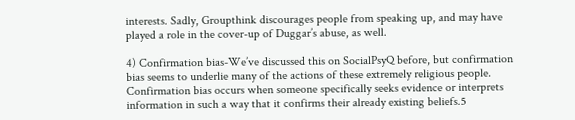interests. Sadly, Groupthink discourages people from speaking up, and may have played a role in the cover-up of Duggar’s abuse, as well.

4) Confirmation bias-We’ve discussed this on SocialPsyQ before, but confirmation bias seems to underlie many of the actions of these extremely religious people. Confirmation bias occurs when someone specifically seeks evidence or interprets information in such a way that it confirms their already existing beliefs.5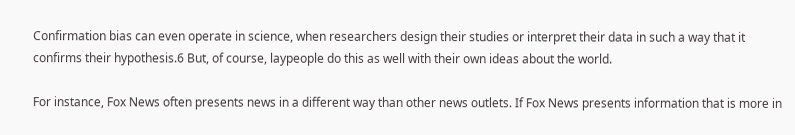Confirmation bias can even operate in science, when researchers design their studies or interpret their data in such a way that it confirms their hypothesis.6 But, of course, laypeople do this as well with their own ideas about the world.

For instance, Fox News often presents news in a different way than other news outlets. If Fox News presents information that is more in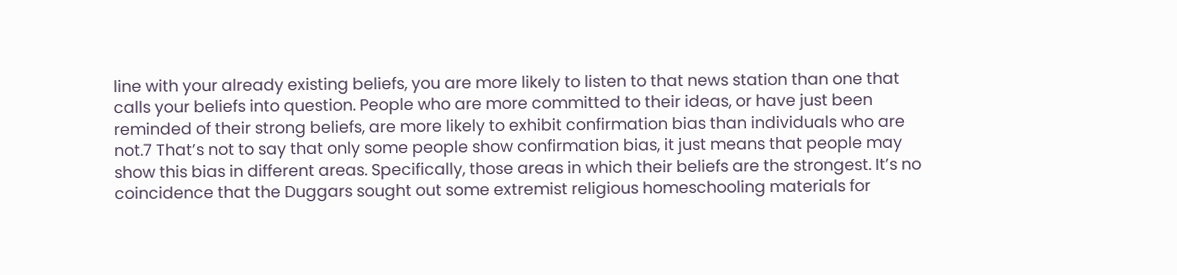line with your already existing beliefs, you are more likely to listen to that news station than one that calls your beliefs into question. People who are more committed to their ideas, or have just been reminded of their strong beliefs, are more likely to exhibit confirmation bias than individuals who are not.7 That’s not to say that only some people show confirmation bias, it just means that people may show this bias in different areas. Specifically, those areas in which their beliefs are the strongest. It’s no coincidence that the Duggars sought out some extremist religious homeschooling materials for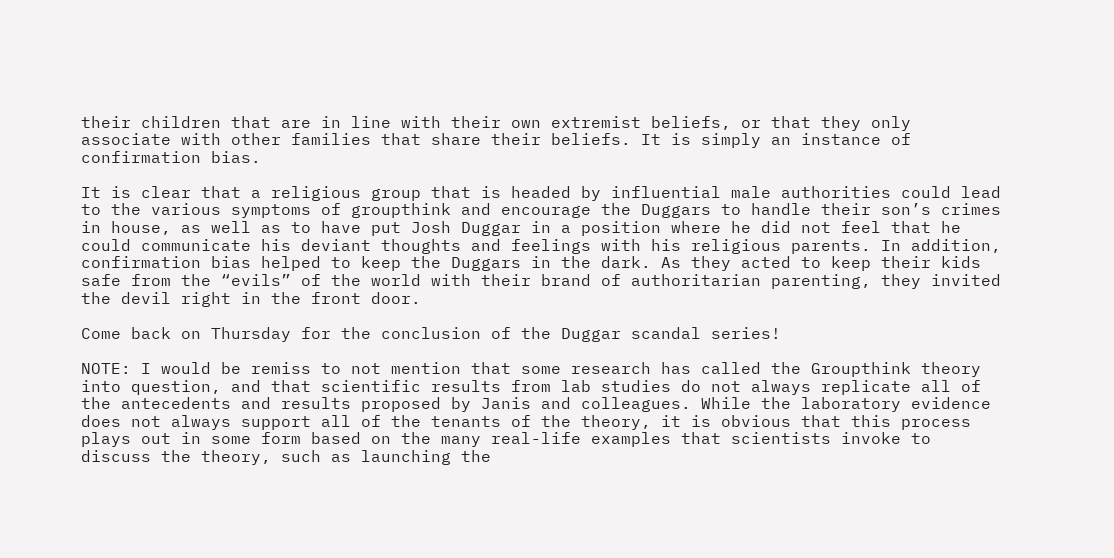their children that are in line with their own extremist beliefs, or that they only associate with other families that share their beliefs. It is simply an instance of confirmation bias.

It is clear that a religious group that is headed by influential male authorities could lead to the various symptoms of groupthink and encourage the Duggars to handle their son’s crimes in house, as well as to have put Josh Duggar in a position where he did not feel that he could communicate his deviant thoughts and feelings with his religious parents. In addition, confirmation bias helped to keep the Duggars in the dark. As they acted to keep their kids safe from the “evils” of the world with their brand of authoritarian parenting, they invited the devil right in the front door.

Come back on Thursday for the conclusion of the Duggar scandal series!

NOTE: I would be remiss to not mention that some research has called the Groupthink theory into question, and that scientific results from lab studies do not always replicate all of the antecedents and results proposed by Janis and colleagues. While the laboratory evidence does not always support all of the tenants of the theory, it is obvious that this process plays out in some form based on the many real-life examples that scientists invoke to discuss the theory, such as launching the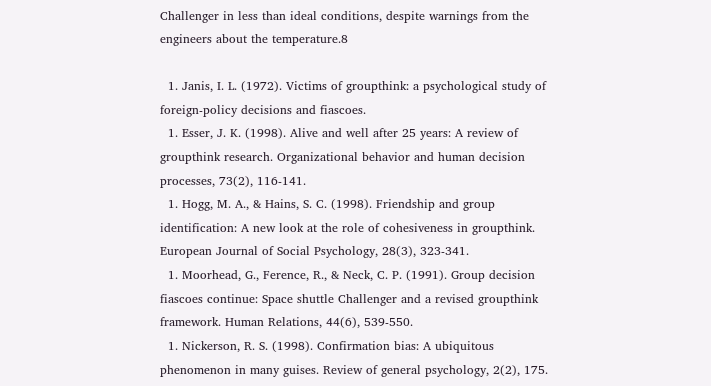Challenger in less than ideal conditions, despite warnings from the engineers about the temperature.8

  1. Janis, I. L. (1972). Victims of groupthink: a psychological study of foreign-policy decisions and fiascoes.
  1. Esser, J. K. (1998). Alive and well after 25 years: A review of groupthink research. Organizational behavior and human decision processes, 73(2), 116-141.
  1. Hogg, M. A., & Hains, S. C. (1998). Friendship and group identification: A new look at the role of cohesiveness in groupthink. European Journal of Social Psychology, 28(3), 323-341.
  1. Moorhead, G., Ference, R., & Neck, C. P. (1991). Group decision fiascoes continue: Space shuttle Challenger and a revised groupthink framework. Human Relations, 44(6), 539-550.
  1. Nickerson, R. S. (1998). Confirmation bias: A ubiquitous phenomenon in many guises. Review of general psychology, 2(2), 175.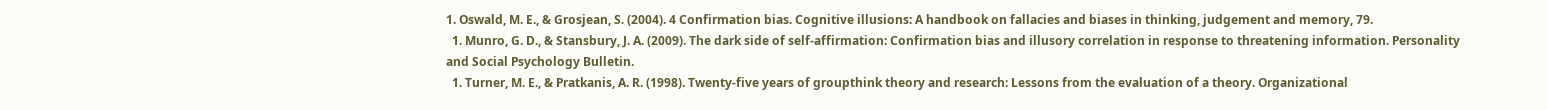1. Oswald, M. E., & Grosjean, S. (2004). 4 Confirmation bias. Cognitive illusions: A handbook on fallacies and biases in thinking, judgement and memory, 79.
  1. Munro, G. D., & Stansbury, J. A. (2009). The dark side of self-affirmation: Confirmation bias and illusory correlation in response to threatening information. Personality and Social Psychology Bulletin.
  1. Turner, M. E., & Pratkanis, A. R. (1998). Twenty-five years of groupthink theory and research: Lessons from the evaluation of a theory. Organizational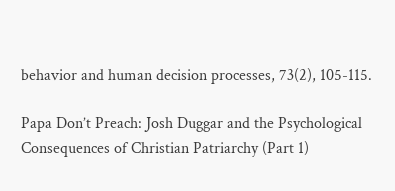behavior and human decision processes, 73(2), 105-115.

Papa Don’t Preach: Josh Duggar and the Psychological Consequences of Christian Patriarchy (Part 1)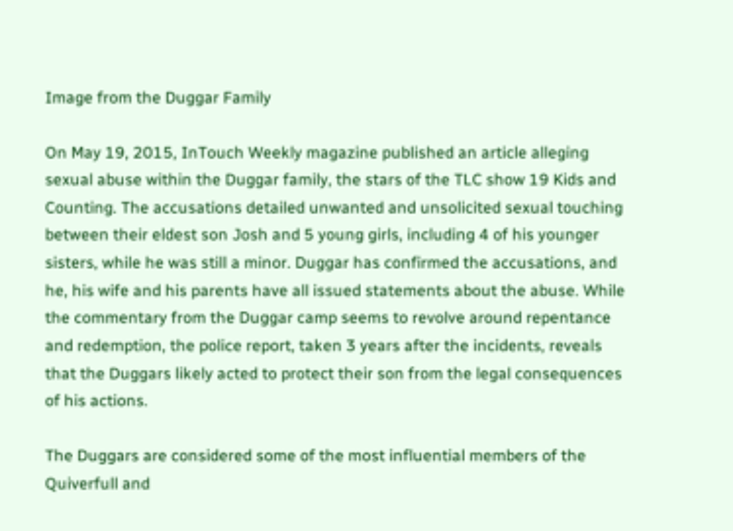Image from the Duggar Family

On May 19, 2015, InTouch Weekly magazine published an article alleging sexual abuse within the Duggar family, the stars of the TLC show 19 Kids and Counting. The accusations detailed unwanted and unsolicited sexual touching between their eldest son Josh and 5 young girls, including 4 of his younger sisters, while he was still a minor. Duggar has confirmed the accusations, and he, his wife and his parents have all issued statements about the abuse. While the commentary from the Duggar camp seems to revolve around repentance and redemption, the police report, taken 3 years after the incidents, reveals that the Duggars likely acted to protect their son from the legal consequences of his actions.

The Duggars are considered some of the most influential members of the Quiverfull and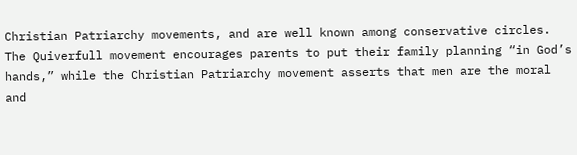Christian Patriarchy movements, and are well known among conservative circles. The Quiverfull movement encourages parents to put their family planning “in God’s hands,” while the Christian Patriarchy movement asserts that men are the moral and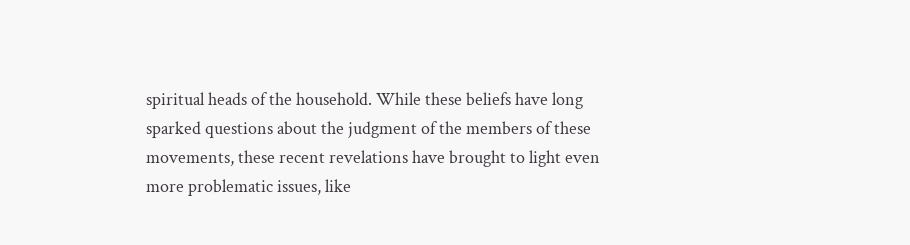spiritual heads of the household. While these beliefs have long sparked questions about the judgment of the members of these movements, these recent revelations have brought to light even more problematic issues, like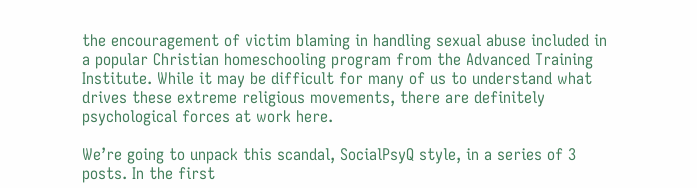the encouragement of victim blaming in handling sexual abuse included in a popular Christian homeschooling program from the Advanced Training Institute. While it may be difficult for many of us to understand what drives these extreme religious movements, there are definitely psychological forces at work here.

We’re going to unpack this scandal, SocialPsyQ style, in a series of 3 posts. In the first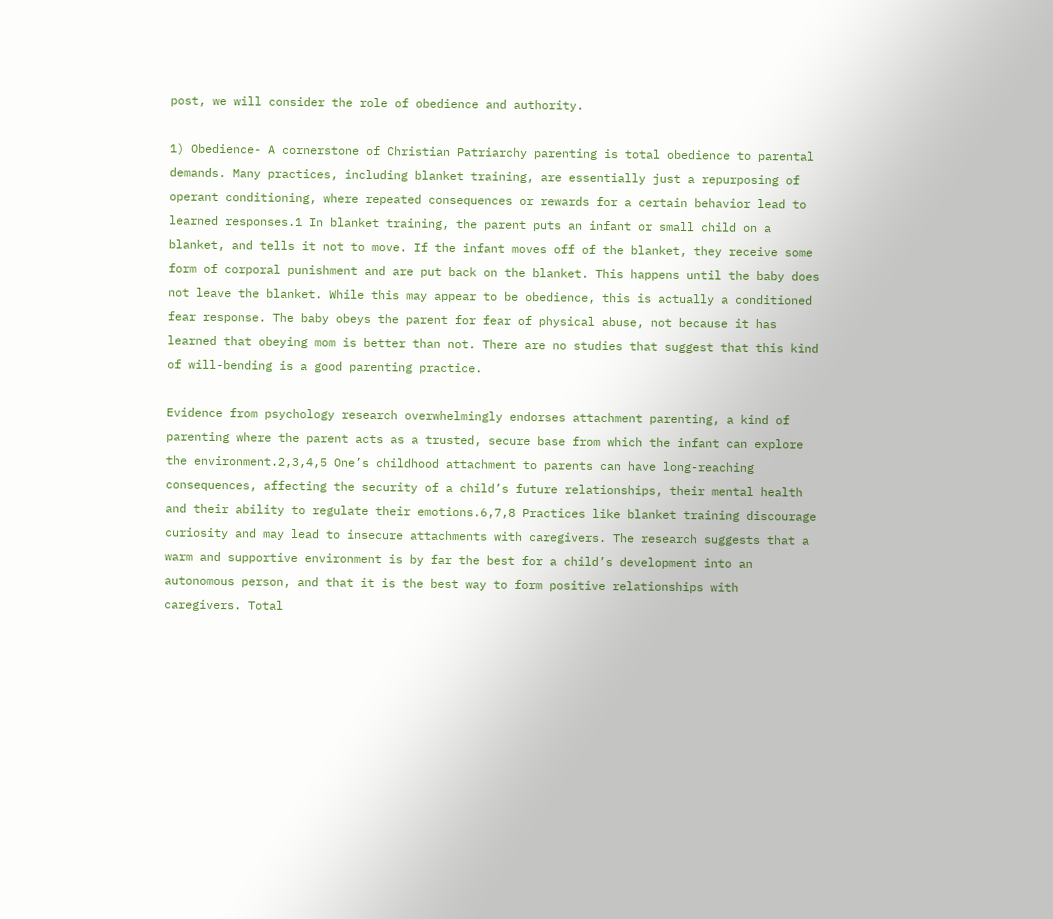post, we will consider the role of obedience and authority.

1) Obedience- A cornerstone of Christian Patriarchy parenting is total obedience to parental demands. Many practices, including blanket training, are essentially just a repurposing of operant conditioning, where repeated consequences or rewards for a certain behavior lead to learned responses.1 In blanket training, the parent puts an infant or small child on a blanket, and tells it not to move. If the infant moves off of the blanket, they receive some form of corporal punishment and are put back on the blanket. This happens until the baby does not leave the blanket. While this may appear to be obedience, this is actually a conditioned fear response. The baby obeys the parent for fear of physical abuse, not because it has learned that obeying mom is better than not. There are no studies that suggest that this kind of will-bending is a good parenting practice.

Evidence from psychology research overwhelmingly endorses attachment parenting, a kind of parenting where the parent acts as a trusted, secure base from which the infant can explore the environment.2,3,4,5 One’s childhood attachment to parents can have long-reaching consequences, affecting the security of a child’s future relationships, their mental health and their ability to regulate their emotions.6,7,8 Practices like blanket training discourage curiosity and may lead to insecure attachments with caregivers. The research suggests that a warm and supportive environment is by far the best for a child’s development into an autonomous person, and that it is the best way to form positive relationships with caregivers. Total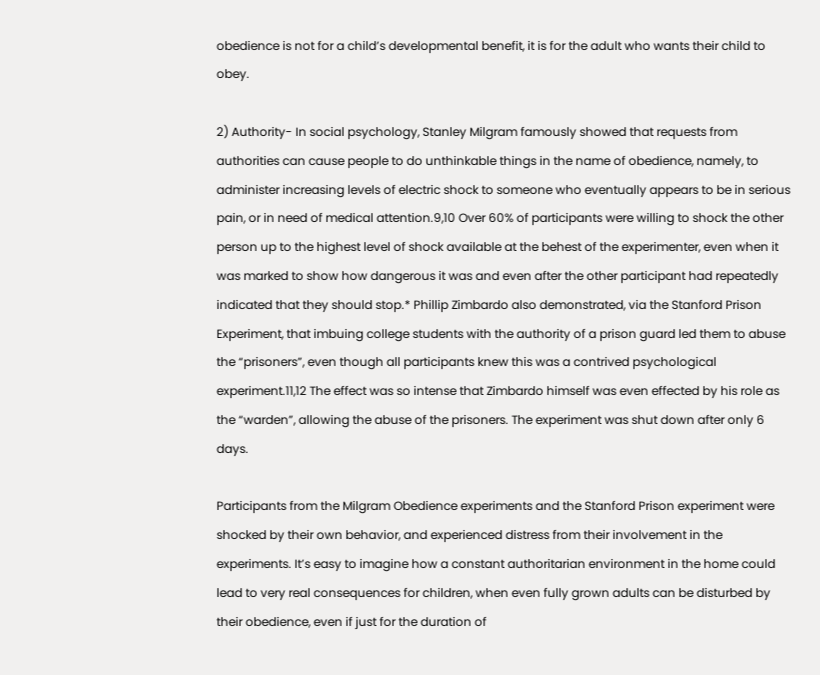obedience is not for a child’s developmental benefit, it is for the adult who wants their child to obey.

2) Authority- In social psychology, Stanley Milgram famously showed that requests from authorities can cause people to do unthinkable things in the name of obedience, namely, to administer increasing levels of electric shock to someone who eventually appears to be in serious pain, or in need of medical attention.9,10 Over 60% of participants were willing to shock the other person up to the highest level of shock available at the behest of the experimenter, even when it was marked to show how dangerous it was and even after the other participant had repeatedly indicated that they should stop.* Phillip Zimbardo also demonstrated, via the Stanford Prison Experiment, that imbuing college students with the authority of a prison guard led them to abuse the “prisoners”, even though all participants knew this was a contrived psychological experiment.11,12 The effect was so intense that Zimbardo himself was even effected by his role as the “warden”, allowing the abuse of the prisoners. The experiment was shut down after only 6 days.

Participants from the Milgram Obedience experiments and the Stanford Prison experiment were shocked by their own behavior, and experienced distress from their involvement in the experiments. It’s easy to imagine how a constant authoritarian environment in the home could lead to very real consequences for children, when even fully grown adults can be disturbed by their obedience, even if just for the duration of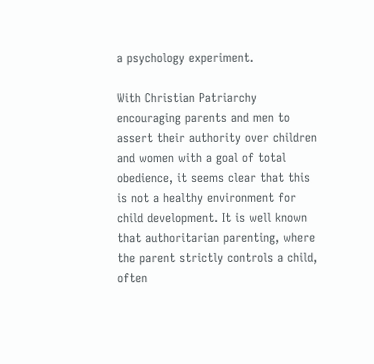a psychology experiment.

With Christian Patriarchy encouraging parents and men to assert their authority over children and women with a goal of total obedience, it seems clear that this is not a healthy environment for child development. It is well known that authoritarian parenting, where the parent strictly controls a child, often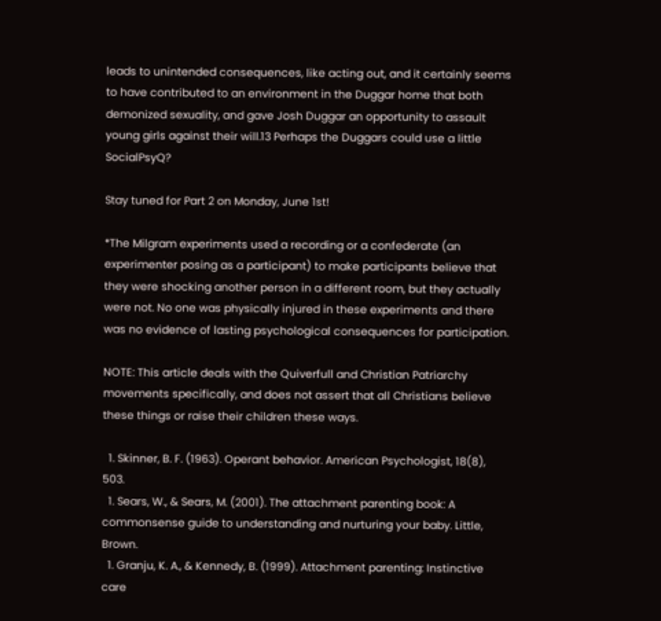leads to unintended consequences, like acting out, and it certainly seems to have contributed to an environment in the Duggar home that both demonized sexuality, and gave Josh Duggar an opportunity to assault young girls against their will.13 Perhaps the Duggars could use a little SocialPsyQ?

Stay tuned for Part 2 on Monday, June 1st!

*The Milgram experiments used a recording or a confederate (an experimenter posing as a participant) to make participants believe that they were shocking another person in a different room, but they actually were not. No one was physically injured in these experiments and there was no evidence of lasting psychological consequences for participation.

NOTE: This article deals with the Quiverfull and Christian Patriarchy movements specifically, and does not assert that all Christians believe these things or raise their children these ways.

  1. Skinner, B. F. (1963). Operant behavior. American Psychologist, 18(8), 503.
  1. Sears, W., & Sears, M. (2001). The attachment parenting book: A commonsense guide to understanding and nurturing your baby. Little, Brown.
  1. Granju, K. A., & Kennedy, B. (1999). Attachment parenting: Instinctive care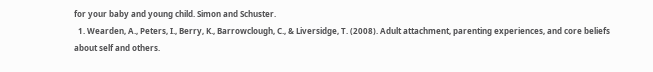for your baby and young child. Simon and Schuster.
  1. Wearden, A., Peters, I., Berry, K., Barrowclough, C., & Liversidge, T. (2008). Adult attachment, parenting experiences, and core beliefs about self and others.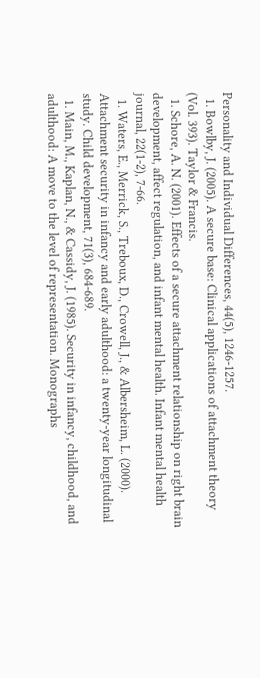Personality and Individual Differences, 44(5), 1246-1257.
  1. Bowlby, J. (2005). A secure base: Clinical applications of attachment theory (Vol. 393). Taylor & Francis.
  1. Schore, A. N. (2001). Effects of a secure attachment relationship on right brain development, affect regulation, and infant mental health. Infant mental health journal, 22(1-2), 7-66.
  1. Waters, E., Merrick, S., Treboux, D., Crowell, J., & Albersheim, L. (2000). Attachment security in infancy and early adulthood: a twenty‐year longitudinal study. Child development, 71(3), 684-689.
  1. Main, M., Kaplan, N., & Cassidy, J. (1985). Security in infancy, childhood, and adulthood: A move to the level of representation. Monographs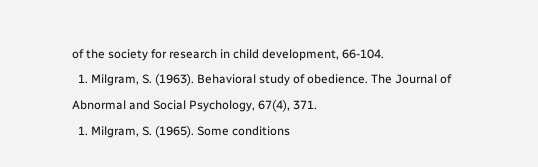of the society for research in child development, 66-104.
  1. Milgram, S. (1963). Behavioral study of obedience. The Journal of Abnormal and Social Psychology, 67(4), 371.
  1. Milgram, S. (1965). Some conditions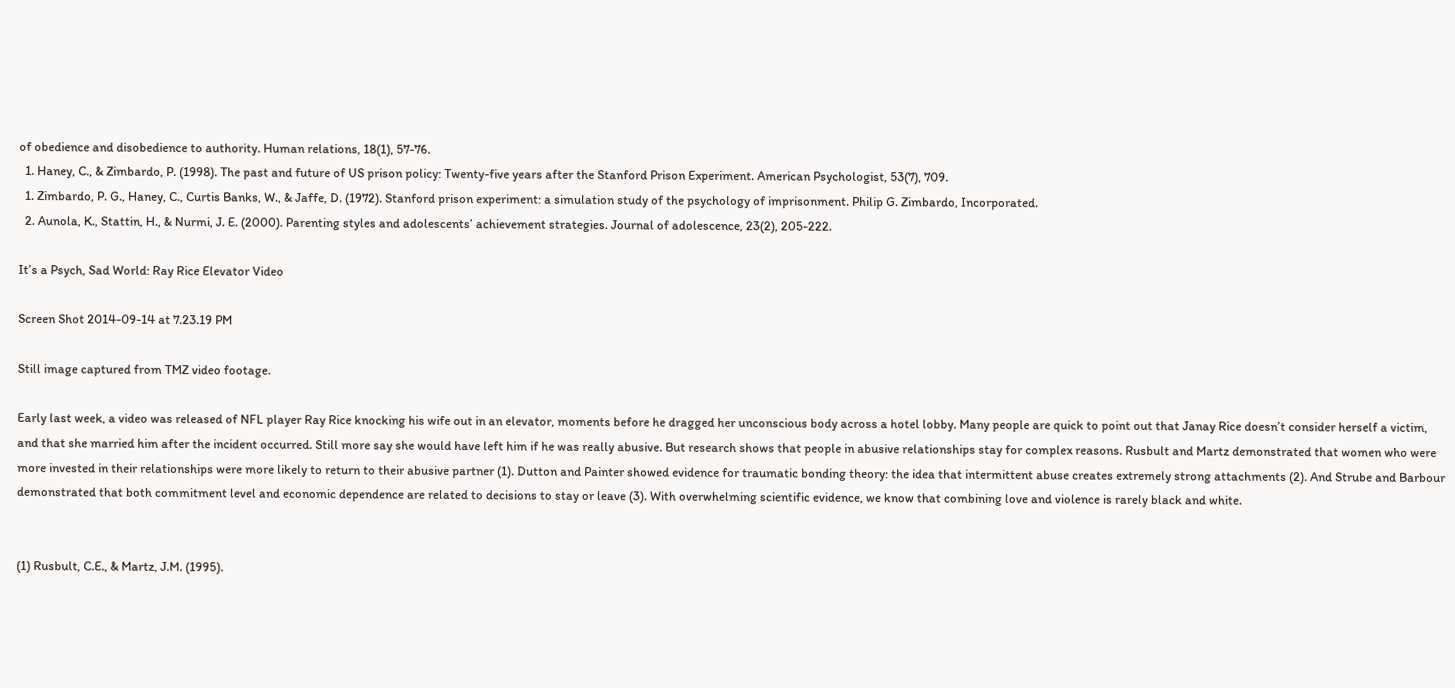of obedience and disobedience to authority. Human relations, 18(1), 57-76.
  1. Haney, C., & Zimbardo, P. (1998). The past and future of US prison policy: Twenty-five years after the Stanford Prison Experiment. American Psychologist, 53(7), 709.
  1. Zimbardo, P. G., Haney, C., Curtis Banks, W., & Jaffe, D. (1972). Stanford prison experiment: a simulation study of the psychology of imprisonment. Philip G. Zimbardo, Incorporated.
  2. Aunola, K., Stattin, H., & Nurmi, J. E. (2000). Parenting styles and adolescents’ achievement strategies. Journal of adolescence, 23(2), 205-222.

It’s a Psych, Sad World: Ray Rice Elevator Video

Screen Shot 2014-09-14 at 7.23.19 PM

Still image captured from TMZ video footage.

Early last week, a video was released of NFL player Ray Rice knocking his wife out in an elevator, moments before he dragged her unconscious body across a hotel lobby. Many people are quick to point out that Janay Rice doesn’t consider herself a victim, and that she married him after the incident occurred. Still more say she would have left him if he was really abusive. But research shows that people in abusive relationships stay for complex reasons. Rusbult and Martz demonstrated that women who were more invested in their relationships were more likely to return to their abusive partner (1). Dutton and Painter showed evidence for traumatic bonding theory: the idea that intermittent abuse creates extremely strong attachments (2). And Strube and Barbour demonstrated that both commitment level and economic dependence are related to decisions to stay or leave (3). With overwhelming scientific evidence, we know that combining love and violence is rarely black and white.


(1) Rusbult, C.E., & Martz, J.M. (1995).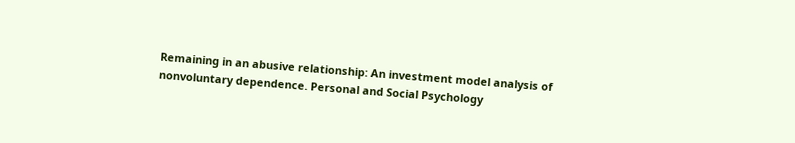Remaining in an abusive relationship: An investment model analysis of nonvoluntary dependence. Personal and Social Psychology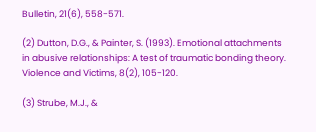Bulletin, 21(6), 558-571.

(2) Dutton, D.G., & Painter, S. (1993). Emotional attachments in abusive relationships: A test of traumatic bonding theory. Violence and Victims, 8(2), 105-120.

(3) Strube, M.J., &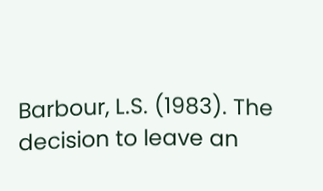Barbour, L.S. (1983). The decision to leave an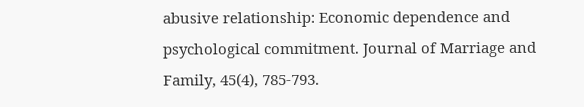abusive relationship: Economic dependence and psychological commitment. Journal of Marriage and Family, 45(4), 785-793.